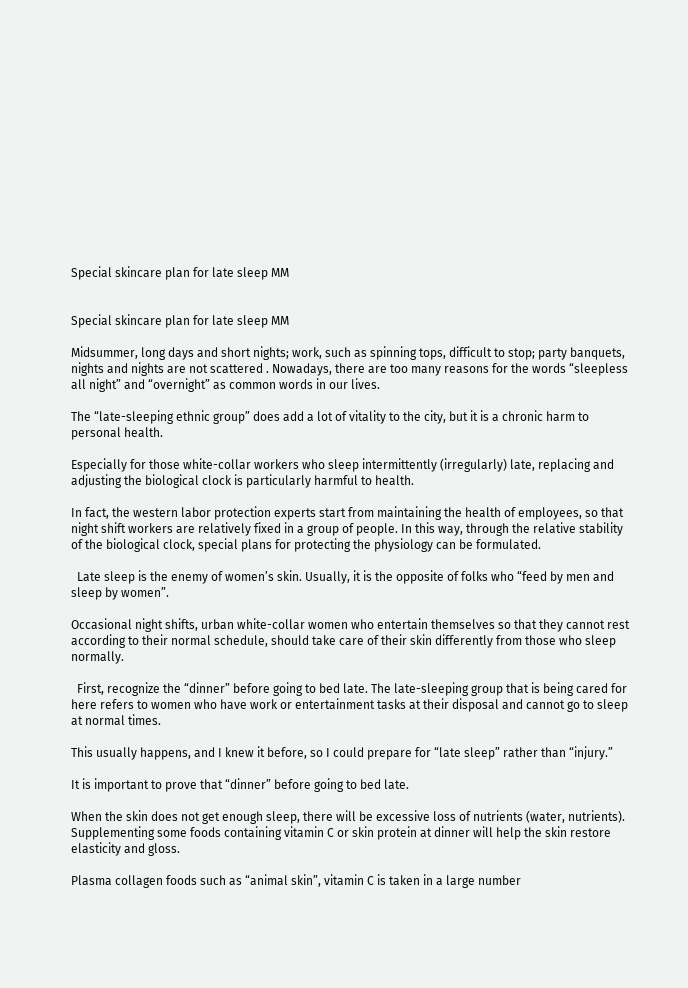Special skincare plan for late sleep MM


Special skincare plan for late sleep MM

Midsummer, long days and short nights; work, such as spinning tops, difficult to stop; party banquets, nights and nights are not scattered . Nowadays, there are too many reasons for the words “sleepless all night” and “overnight” as common words in our lives.

The “late-sleeping ethnic group” does add a lot of vitality to the city, but it is a chronic harm to personal health.

Especially for those white-collar workers who sleep intermittently (irregularly) late, replacing and adjusting the biological clock is particularly harmful to health.

In fact, the western labor protection experts start from maintaining the health of employees, so that night shift workers are relatively fixed in a group of people. In this way, through the relative stability of the biological clock, special plans for protecting the physiology can be formulated.

  Late sleep is the enemy of women’s skin. Usually, it is the opposite of folks who “feed by men and sleep by women”.

Occasional night shifts, urban white-collar women who entertain themselves so that they cannot rest according to their normal schedule, should take care of their skin differently from those who sleep normally.

  First, recognize the “dinner” before going to bed late. The late-sleeping group that is being cared for here refers to women who have work or entertainment tasks at their disposal and cannot go to sleep at normal times.

This usually happens, and I knew it before, so I could prepare for “late sleep” rather than “injury.”

It is important to prove that “dinner” before going to bed late.

When the skin does not get enough sleep, there will be excessive loss of nutrients (water, nutrients). Supplementing some foods containing vitamin C or skin protein at dinner will help the skin restore elasticity and gloss.

Plasma collagen foods such as “animal skin”, vitamin C is taken in a large number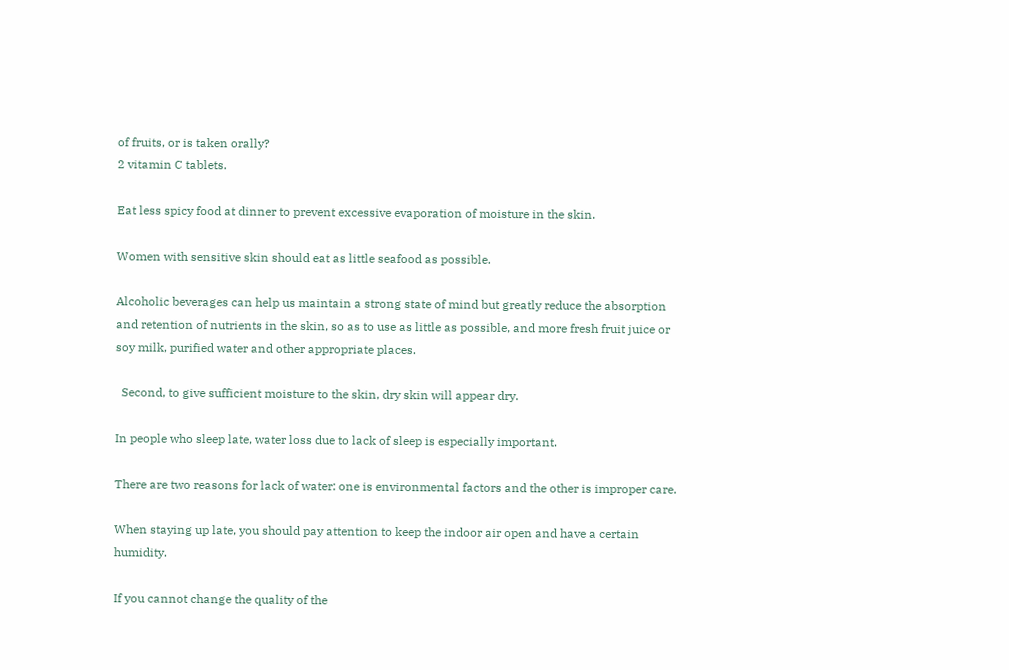of fruits, or is taken orally?
2 vitamin C tablets.

Eat less spicy food at dinner to prevent excessive evaporation of moisture in the skin.

Women with sensitive skin should eat as little seafood as possible.

Alcoholic beverages can help us maintain a strong state of mind but greatly reduce the absorption and retention of nutrients in the skin, so as to use as little as possible, and more fresh fruit juice or soy milk, purified water and other appropriate places.

  Second, to give sufficient moisture to the skin, dry skin will appear dry.

In people who sleep late, water loss due to lack of sleep is especially important.

There are two reasons for lack of water: one is environmental factors and the other is improper care.

When staying up late, you should pay attention to keep the indoor air open and have a certain humidity.

If you cannot change the quality of the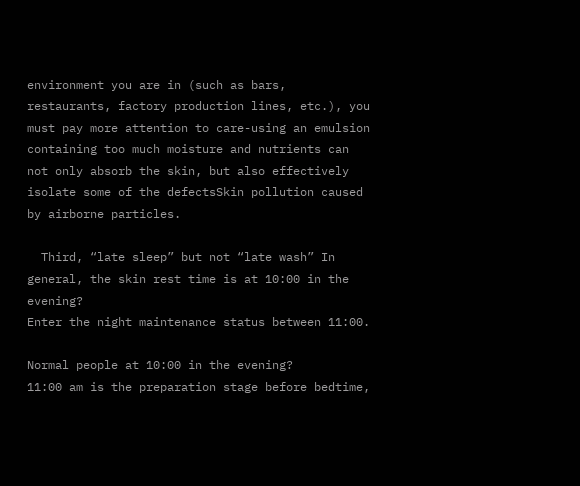environment you are in (such as bars, restaurants, factory production lines, etc.), you must pay more attention to care-using an emulsion containing too much moisture and nutrients can not only absorb the skin, but also effectively isolate some of the defectsSkin pollution caused by airborne particles.

  Third, “late sleep” but not “late wash” In general, the skin rest time is at 10:00 in the evening?
Enter the night maintenance status between 11:00.

Normal people at 10:00 in the evening?
11:00 am is the preparation stage before bedtime,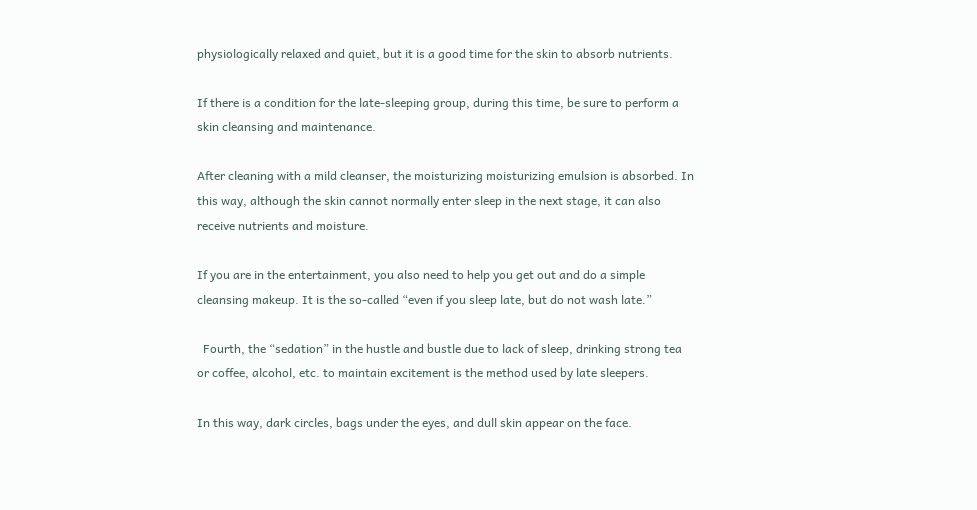physiologically relaxed and quiet, but it is a good time for the skin to absorb nutrients.

If there is a condition for the late-sleeping group, during this time, be sure to perform a skin cleansing and maintenance.

After cleaning with a mild cleanser, the moisturizing moisturizing emulsion is absorbed. In this way, although the skin cannot normally enter sleep in the next stage, it can also receive nutrients and moisture.

If you are in the entertainment, you also need to help you get out and do a simple cleansing makeup. It is the so-called “even if you sleep late, but do not wash late.”

  Fourth, the “sedation” in the hustle and bustle due to lack of sleep, drinking strong tea or coffee, alcohol, etc. to maintain excitement is the method used by late sleepers.

In this way, dark circles, bags under the eyes, and dull skin appear on the face.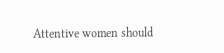Attentive women should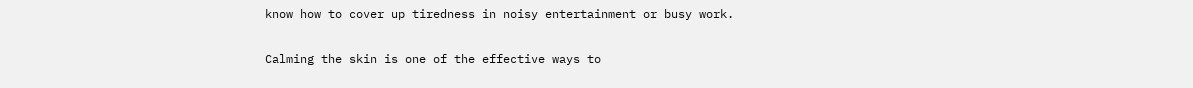know how to cover up tiredness in noisy entertainment or busy work.

Calming the skin is one of the effective ways to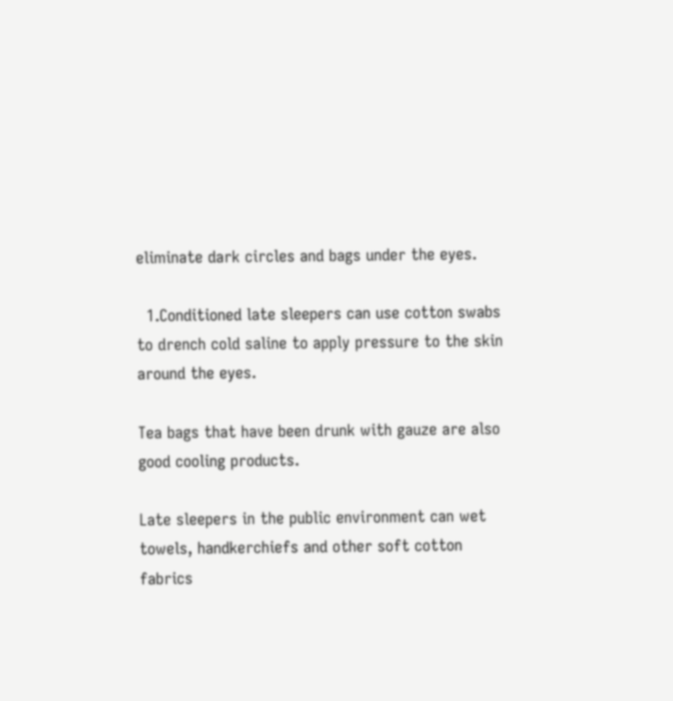eliminate dark circles and bags under the eyes.

  1.Conditioned late sleepers can use cotton swabs to drench cold saline to apply pressure to the skin around the eyes.

Tea bags that have been drunk with gauze are also good cooling products.

Late sleepers in the public environment can wet towels, handkerchiefs and other soft cotton fabrics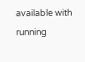available with running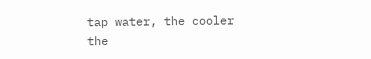tap water, the cooler the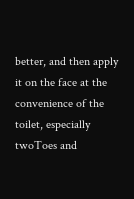better, and then apply it on the face at the convenience of the toilet, especially twoToes and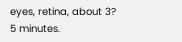eyes, retina, about 3?
5 minutes.